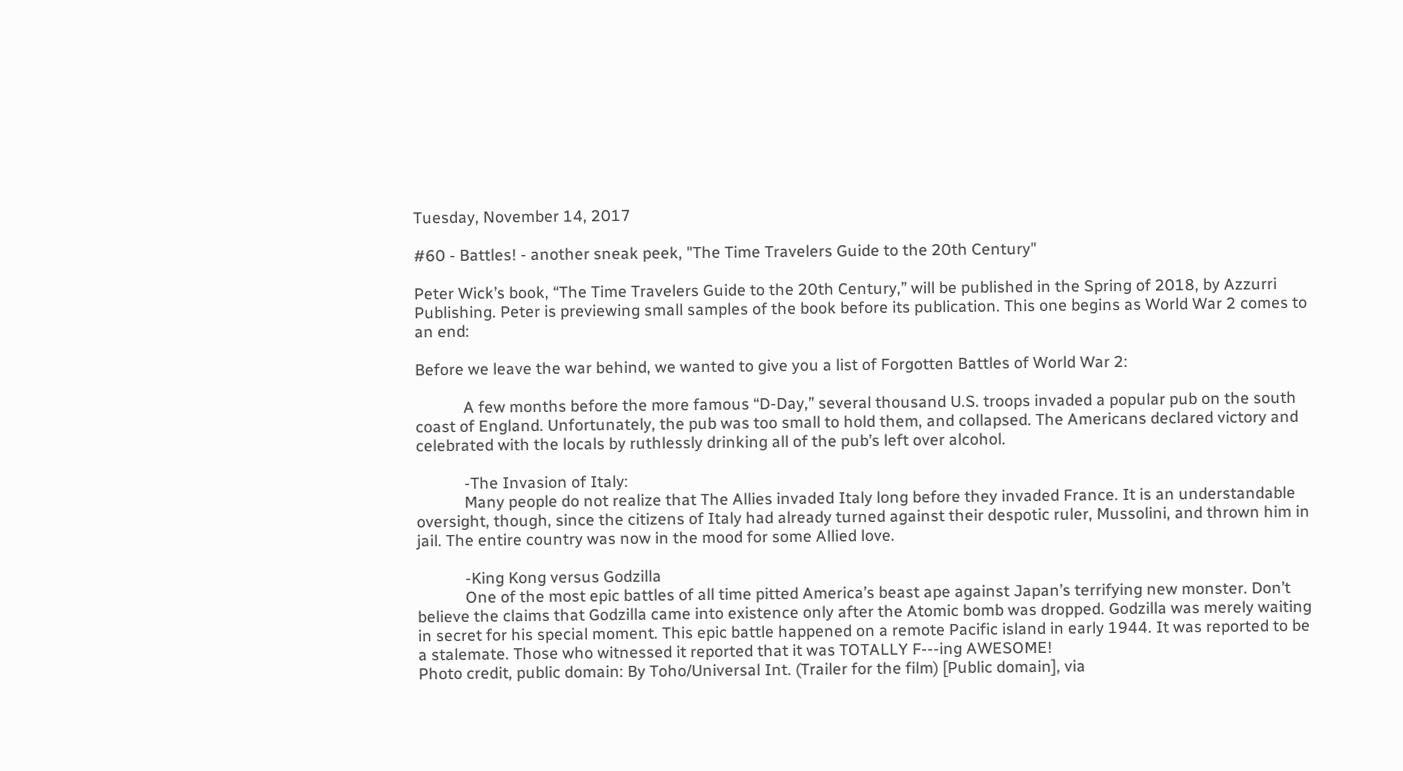Tuesday, November 14, 2017

#60 - Battles! - another sneak peek, "The Time Travelers Guide to the 20th Century"

Peter Wick’s book, “The Time Travelers Guide to the 20th Century,” will be published in the Spring of 2018, by Azzurri Publishing. Peter is previewing small samples of the book before its publication. This one begins as World War 2 comes to an end:

Before we leave the war behind, we wanted to give you a list of Forgotten Battles of World War 2:

            A few months before the more famous “D-Day,” several thousand U.S. troops invaded a popular pub on the south coast of England. Unfortunately, the pub was too small to hold them, and collapsed. The Americans declared victory and celebrated with the locals by ruthlessly drinking all of the pub’s left over alcohol.

            -The Invasion of Italy:
            Many people do not realize that The Allies invaded Italy long before they invaded France. It is an understandable oversight, though, since the citizens of Italy had already turned against their despotic ruler, Mussolini, and thrown him in jail. The entire country was now in the mood for some Allied love.

            -King Kong versus Godzilla
            One of the most epic battles of all time pitted America’s beast ape against Japan’s terrifying new monster. Don’t believe the claims that Godzilla came into existence only after the Atomic bomb was dropped. Godzilla was merely waiting in secret for his special moment. This epic battle happened on a remote Pacific island in early 1944. It was reported to be a stalemate. Those who witnessed it reported that it was TOTALLY F---ing AWESOME!
Photo credit, public domain: By Toho/Universal Int. (Trailer for the film) [Public domain], via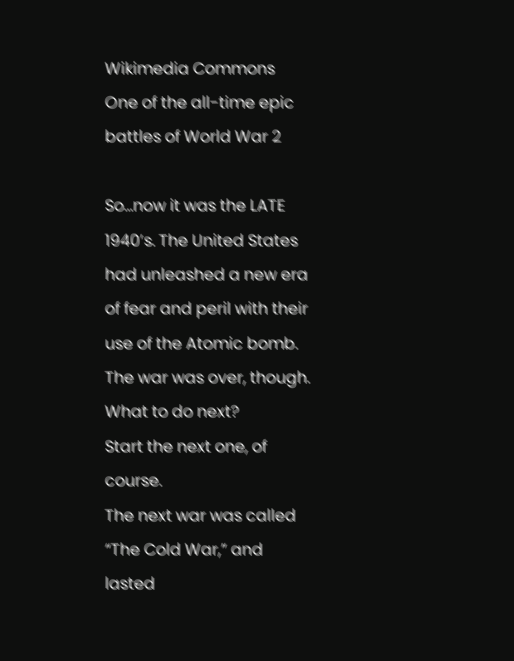Wikimedia Commons
One of the all-time epic battles of World War 2

So…now it was the LATE 1940’s. The United States had unleashed a new era of fear and peril with their use of the Atomic bomb.
The war was over, though.
What to do next?
Start the next one, of course.
The next war was called “The Cold War,” and lasted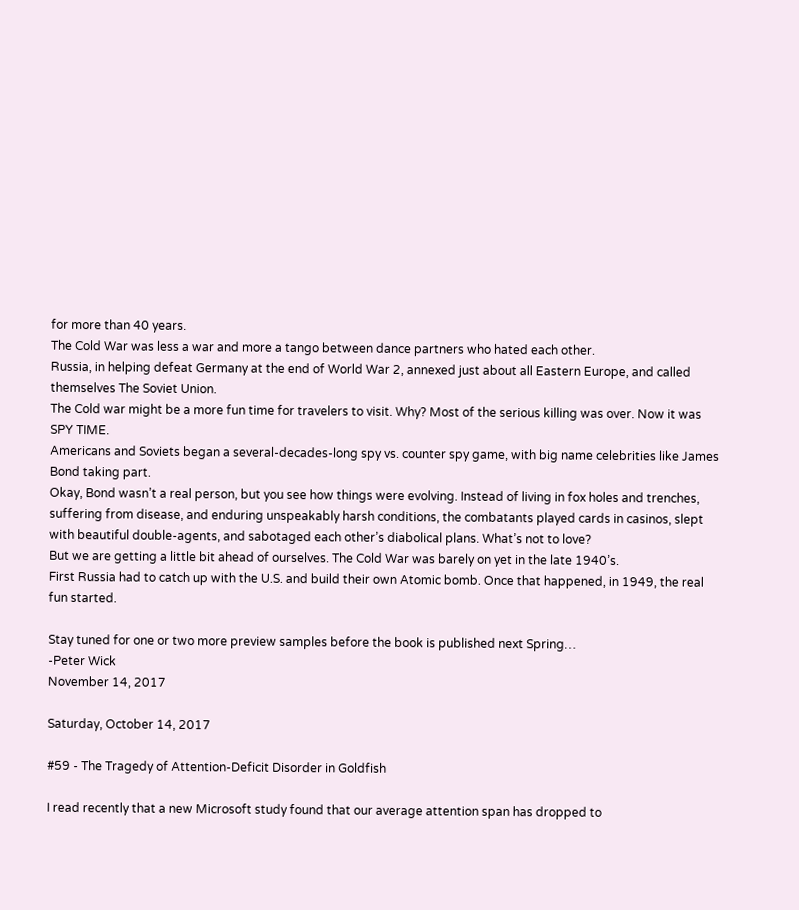for more than 40 years.
The Cold War was less a war and more a tango between dance partners who hated each other.
Russia, in helping defeat Germany at the end of World War 2, annexed just about all Eastern Europe, and called themselves The Soviet Union.
The Cold war might be a more fun time for travelers to visit. Why? Most of the serious killing was over. Now it was SPY TIME.
Americans and Soviets began a several-decades-long spy vs. counter spy game, with big name celebrities like James Bond taking part.
Okay, Bond wasn’t a real person, but you see how things were evolving. Instead of living in fox holes and trenches, suffering from disease, and enduring unspeakably harsh conditions, the combatants played cards in casinos, slept with beautiful double-agents, and sabotaged each other’s diabolical plans. What’s not to love?
But we are getting a little bit ahead of ourselves. The Cold War was barely on yet in the late 1940’s.
First Russia had to catch up with the U.S. and build their own Atomic bomb. Once that happened, in 1949, the real fun started.

Stay tuned for one or two more preview samples before the book is published next Spring…
-Peter Wick
November 14, 2017

Saturday, October 14, 2017

#59 - The Tragedy of Attention-Deficit Disorder in Goldfish

I read recently that a new Microsoft study found that our average attention span has dropped to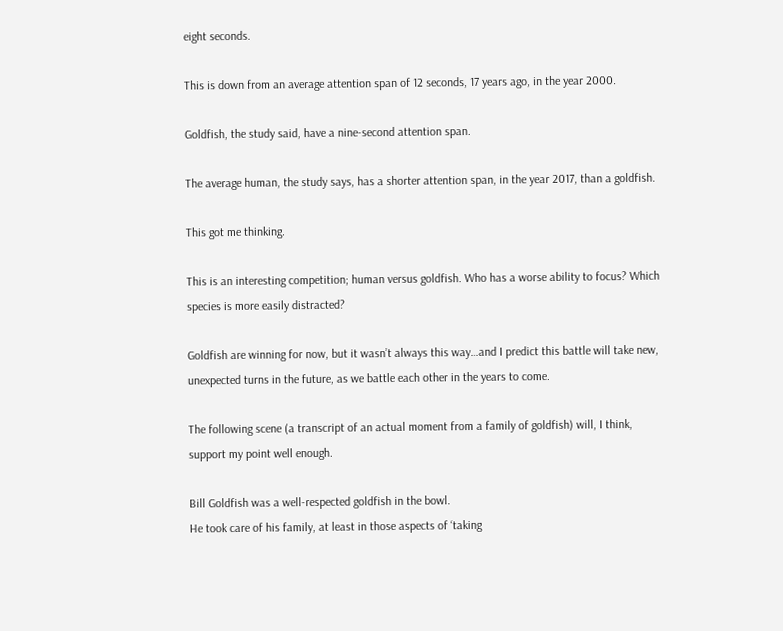eight seconds.

This is down from an average attention span of 12 seconds, 17 years ago, in the year 2000.

Goldfish, the study said, have a nine-second attention span.

The average human, the study says, has a shorter attention span, in the year 2017, than a goldfish.

This got me thinking.

This is an interesting competition; human versus goldfish. Who has a worse ability to focus? Which species is more easily distracted?

Goldfish are winning for now, but it wasn’t always this way…and I predict this battle will take new, unexpected turns in the future, as we battle each other in the years to come.

The following scene (a transcript of an actual moment from a family of goldfish) will, I think, support my point well enough.

Bill Goldfish was a well-respected goldfish in the bowl.
He took care of his family, at least in those aspects of ‘taking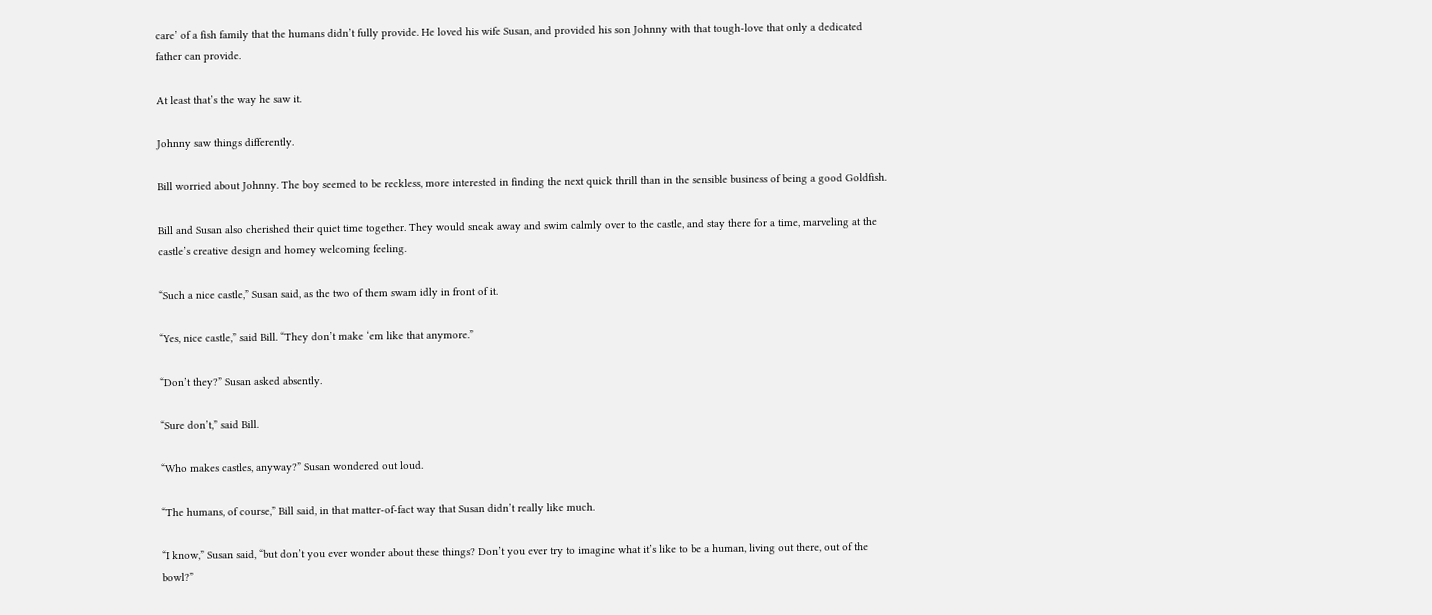care’ of a fish family that the humans didn’t fully provide. He loved his wife Susan, and provided his son Johnny with that tough-love that only a dedicated father can provide.

At least that’s the way he saw it.

Johnny saw things differently.

Bill worried about Johnny. The boy seemed to be reckless, more interested in finding the next quick thrill than in the sensible business of being a good Goldfish.

Bill and Susan also cherished their quiet time together. They would sneak away and swim calmly over to the castle, and stay there for a time, marveling at the castle’s creative design and homey welcoming feeling.

“Such a nice castle,” Susan said, as the two of them swam idly in front of it.

“Yes, nice castle,” said Bill. “They don’t make ‘em like that anymore.”

“Don’t they?” Susan asked absently.

“Sure don’t,” said Bill.

“Who makes castles, anyway?” Susan wondered out loud.

“The humans, of course,” Bill said, in that matter-of-fact way that Susan didn’t really like much.

“I know,” Susan said, “but don’t you ever wonder about these things? Don’t you ever try to imagine what it’s like to be a human, living out there, out of the bowl?”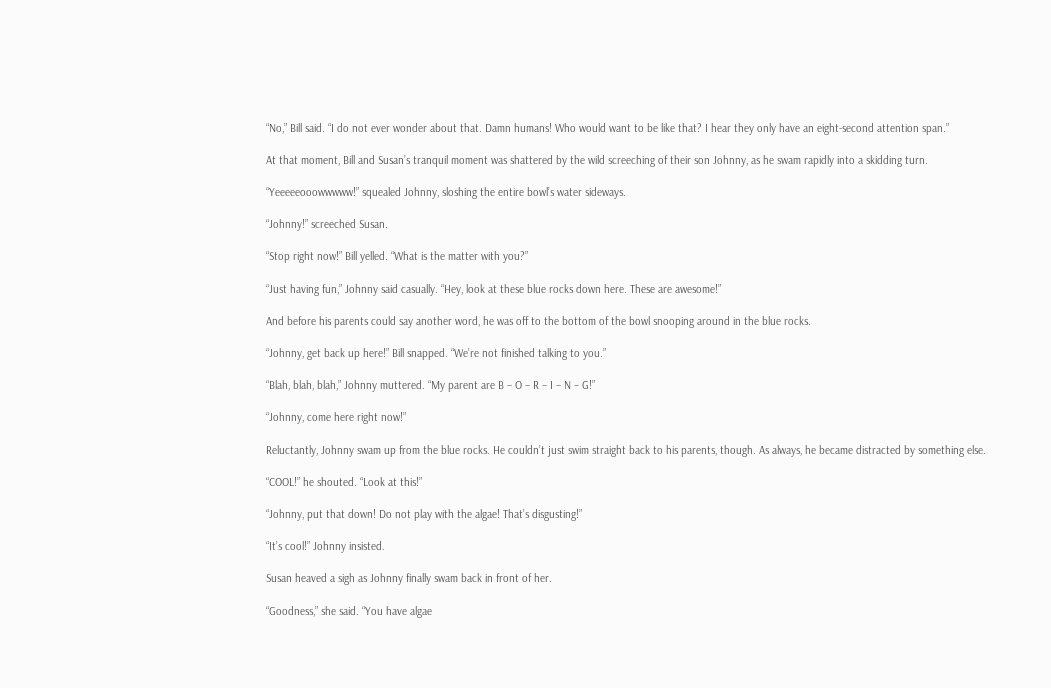“No,” Bill said. “I do not ever wonder about that. Damn humans! Who would want to be like that? I hear they only have an eight-second attention span.”

At that moment, Bill and Susan’s tranquil moment was shattered by the wild screeching of their son Johnny, as he swam rapidly into a skidding turn.

“Yeeeeeooowwwww!” squealed Johnny, sloshing the entire bowl’s water sideways.

“Johnny!” screeched Susan.

“Stop right now!” Bill yelled. “What is the matter with you?”

“Just having fun,” Johnny said casually. “Hey, look at these blue rocks down here. These are awesome!”

And before his parents could say another word, he was off to the bottom of the bowl snooping around in the blue rocks.

“Johnny, get back up here!” Bill snapped. “We’re not finished talking to you.”

“Blah, blah, blah,” Johnny muttered. “My parent are B – O – R – I – N – G!”

“Johnny, come here right now!”

Reluctantly, Johnny swam up from the blue rocks. He couldn’t just swim straight back to his parents, though. As always, he became distracted by something else.

“COOL!” he shouted. “Look at this!”

“Johnny, put that down! Do not play with the algae! That’s disgusting!”

“It’s cool!” Johnny insisted.

Susan heaved a sigh as Johnny finally swam back in front of her.

“Goodness,” she said. “You have algae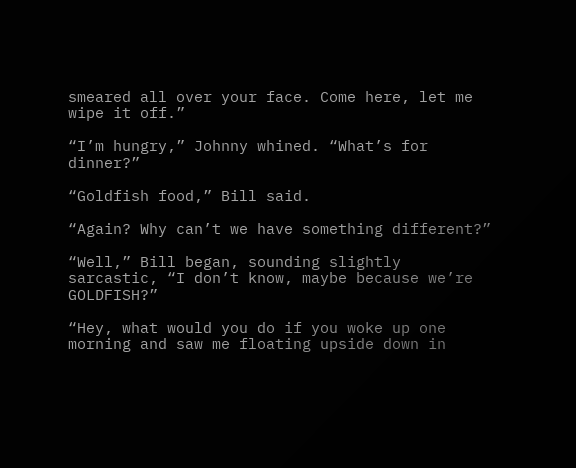smeared all over your face. Come here, let me wipe it off.”

“I’m hungry,” Johnny whined. “What’s for dinner?”

“Goldfish food,” Bill said.

“Again? Why can’t we have something different?”

“Well,” Bill began, sounding slightly sarcastic, “I don’t know, maybe because we’re GOLDFISH?”

“Hey, what would you do if you woke up one morning and saw me floating upside down in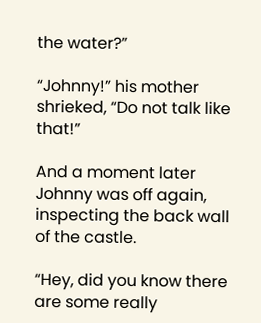the water?”

“Johnny!” his mother shrieked, “Do not talk like that!”

And a moment later Johnny was off again, inspecting the back wall of the castle.

“Hey, did you know there are some really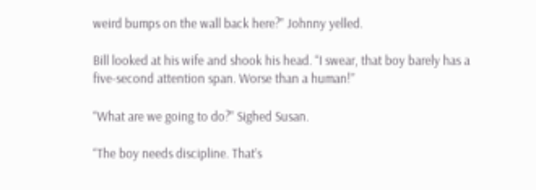weird bumps on the wall back here?” Johnny yelled.

Bill looked at his wife and shook his head. “I swear, that boy barely has a five-second attention span. Worse than a human!”

“What are we going to do?” Sighed Susan.

“The boy needs discipline. That’s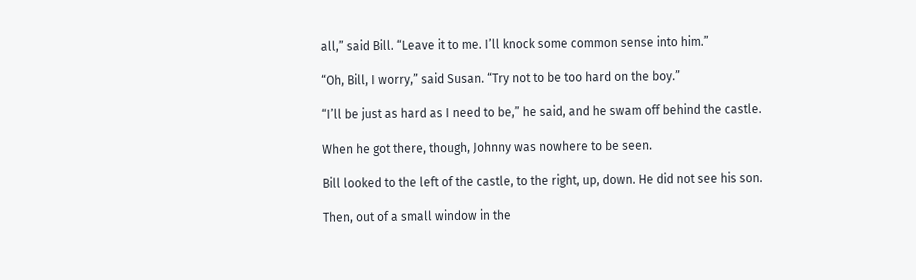all,” said Bill. “Leave it to me. I’ll knock some common sense into him.”

“Oh, Bill, I worry,” said Susan. “Try not to be too hard on the boy.”

“I’ll be just as hard as I need to be,” he said, and he swam off behind the castle.

When he got there, though, Johnny was nowhere to be seen.

Bill looked to the left of the castle, to the right, up, down. He did not see his son.

Then, out of a small window in the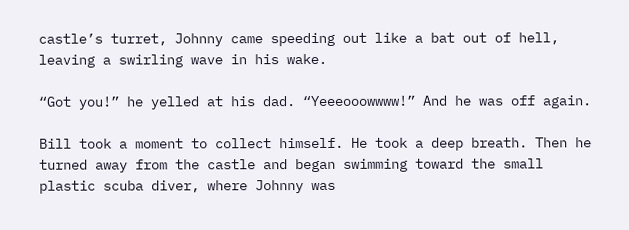castle’s turret, Johnny came speeding out like a bat out of hell, leaving a swirling wave in his wake.

“Got you!” he yelled at his dad. “Yeeeooowwww!” And he was off again.

Bill took a moment to collect himself. He took a deep breath. Then he turned away from the castle and began swimming toward the small plastic scuba diver, where Johnny was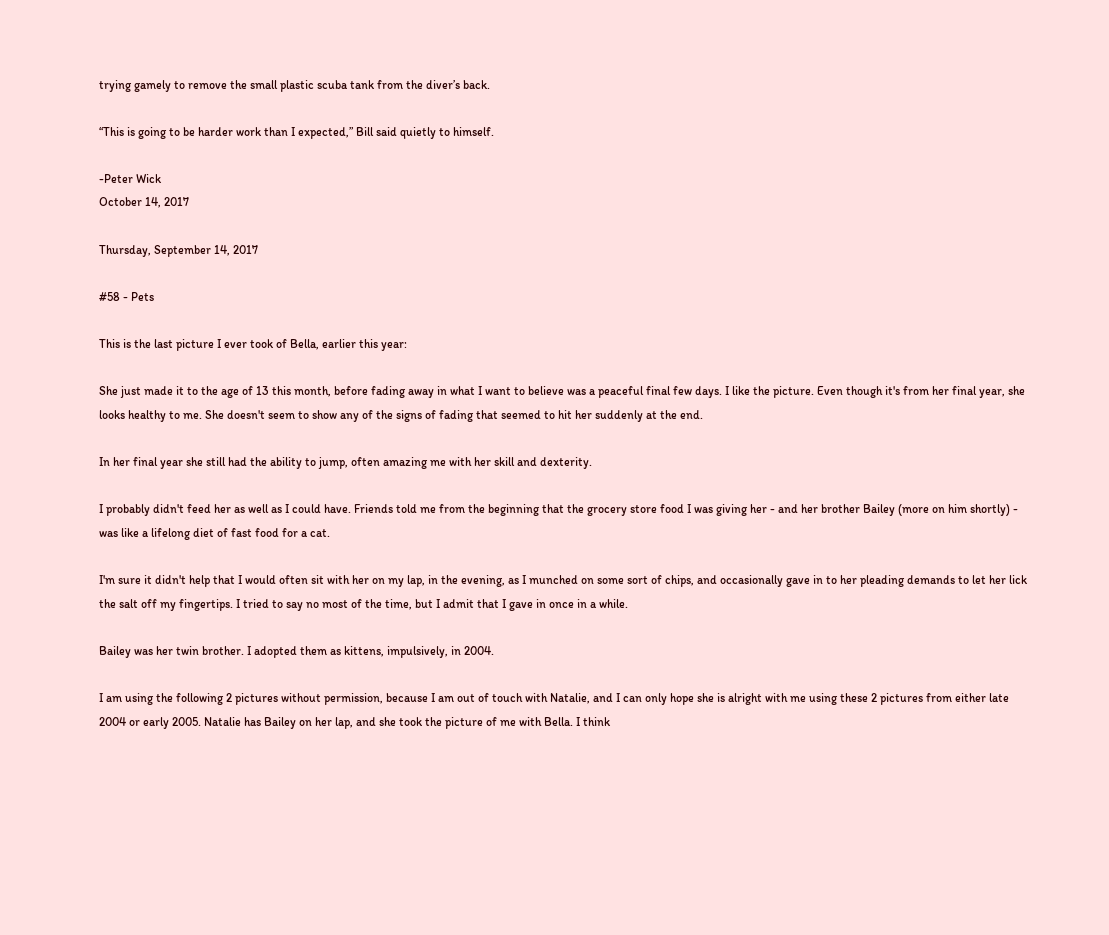trying gamely to remove the small plastic scuba tank from the diver’s back.

“This is going to be harder work than I expected,” Bill said quietly to himself.

-Peter Wick
October 14, 2017

Thursday, September 14, 2017

#58 - Pets

This is the last picture I ever took of Bella, earlier this year:

She just made it to the age of 13 this month, before fading away in what I want to believe was a peaceful final few days. I like the picture. Even though it's from her final year, she looks healthy to me. She doesn't seem to show any of the signs of fading that seemed to hit her suddenly at the end.

In her final year she still had the ability to jump, often amazing me with her skill and dexterity.

I probably didn't feed her as well as I could have. Friends told me from the beginning that the grocery store food I was giving her - and her brother Bailey (more on him shortly) - was like a lifelong diet of fast food for a cat.

I'm sure it didn't help that I would often sit with her on my lap, in the evening, as I munched on some sort of chips, and occasionally gave in to her pleading demands to let her lick the salt off my fingertips. I tried to say no most of the time, but I admit that I gave in once in a while.

Bailey was her twin brother. I adopted them as kittens, impulsively, in 2004.

I am using the following 2 pictures without permission, because I am out of touch with Natalie, and I can only hope she is alright with me using these 2 pictures from either late 2004 or early 2005. Natalie has Bailey on her lap, and she took the picture of me with Bella. I think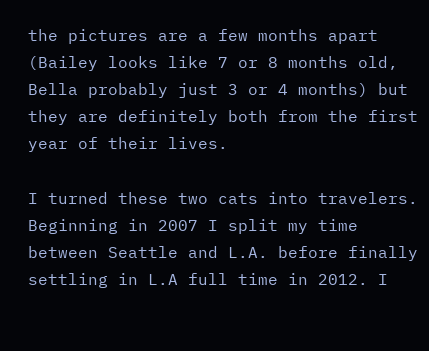the pictures are a few months apart (Bailey looks like 7 or 8 months old, Bella probably just 3 or 4 months) but they are definitely both from the first year of their lives.

I turned these two cats into travelers. Beginning in 2007 I split my time between Seattle and L.A. before finally settling in L.A full time in 2012. I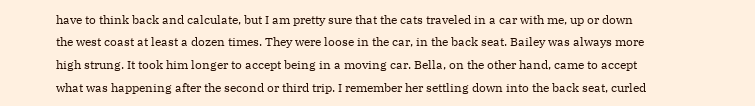have to think back and calculate, but I am pretty sure that the cats traveled in a car with me, up or down the west coast at least a dozen times. They were loose in the car, in the back seat. Bailey was always more high strung. It took him longer to accept being in a moving car. Bella, on the other hand, came to accept what was happening after the second or third trip. I remember her settling down into the back seat, curled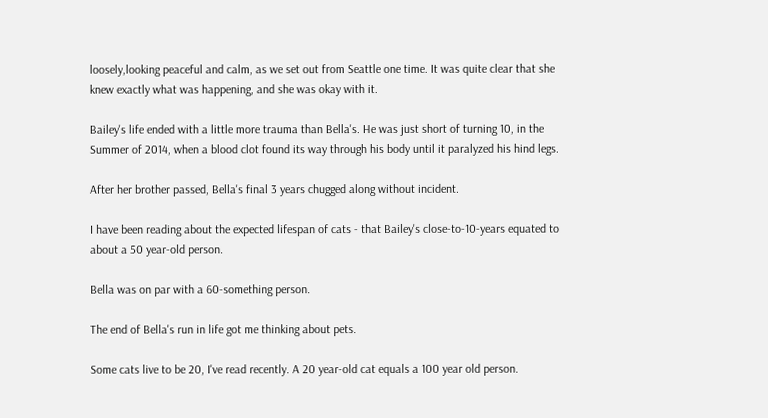loosely,looking peaceful and calm, as we set out from Seattle one time. It was quite clear that she knew exactly what was happening, and she was okay with it.

Bailey's life ended with a little more trauma than Bella's. He was just short of turning 10, in the Summer of 2014, when a blood clot found its way through his body until it paralyzed his hind legs.

After her brother passed, Bella's final 3 years chugged along without incident.

I have been reading about the expected lifespan of cats - that Bailey's close-to-10-years equated to about a 50 year-old person.

Bella was on par with a 60-something person.

The end of Bella's run in life got me thinking about pets.

Some cats live to be 20, I've read recently. A 20 year-old cat equals a 100 year old person.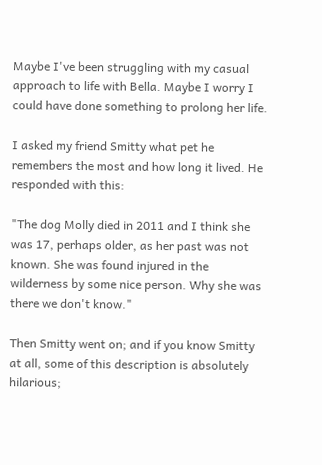Maybe I've been struggling with my casual approach to life with Bella. Maybe I worry I could have done something to prolong her life.

I asked my friend Smitty what pet he remembers the most and how long it lived. He responded with this:

"The dog Molly died in 2011 and I think she was 17, perhaps older, as her past was not known. She was found injured in the wilderness by some nice person. Why she was there we don't know."

Then Smitty went on; and if you know Smitty at all, some of this description is absolutely hilarious;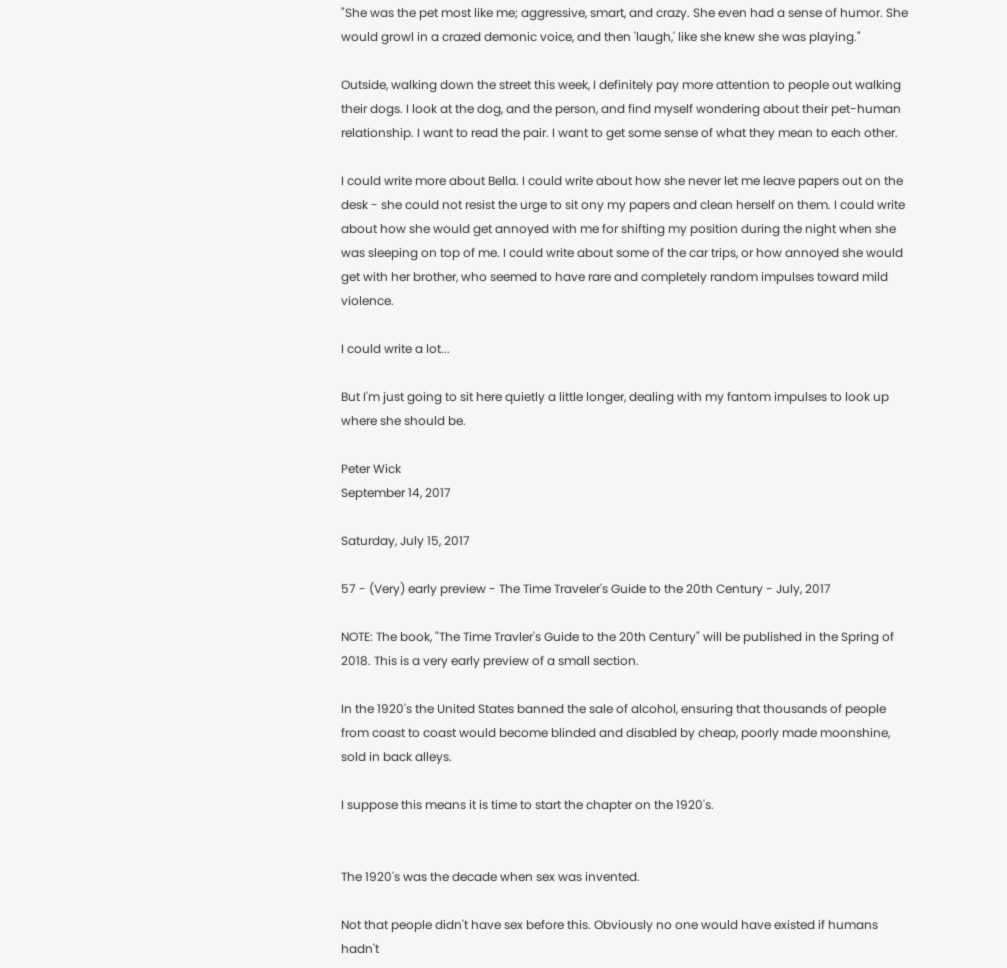"She was the pet most like me; aggressive, smart, and crazy. She even had a sense of humor. She would growl in a crazed demonic voice, and then 'laugh,' like she knew she was playing."

Outside, walking down the street this week, I definitely pay more attention to people out walking their dogs. I look at the dog, and the person, and find myself wondering about their pet-human relationship. I want to read the pair. I want to get some sense of what they mean to each other.

I could write more about Bella. I could write about how she never let me leave papers out on the desk - she could not resist the urge to sit ony my papers and clean herself on them. I could write about how she would get annoyed with me for shifting my position during the night when she was sleeping on top of me. I could write about some of the car trips, or how annoyed she would get with her brother, who seemed to have rare and completely random impulses toward mild violence.

I could write a lot...

But I'm just going to sit here quietly a little longer, dealing with my fantom impulses to look up where she should be.

Peter Wick
September 14, 2017

Saturday, July 15, 2017

57 - (Very) early preview - The Time Traveler's Guide to the 20th Century - July, 2017

NOTE: The book, "The Time Travler's Guide to the 20th Century" will be published in the Spring of 2018. This is a very early preview of a small section.

In the 1920's the United States banned the sale of alcohol, ensuring that thousands of people from coast to coast would become blinded and disabled by cheap, poorly made moonshine, sold in back alleys.

I suppose this means it is time to start the chapter on the 1920's.


The 1920's was the decade when sex was invented.

Not that people didn't have sex before this. Obviously no one would have existed if humans hadn't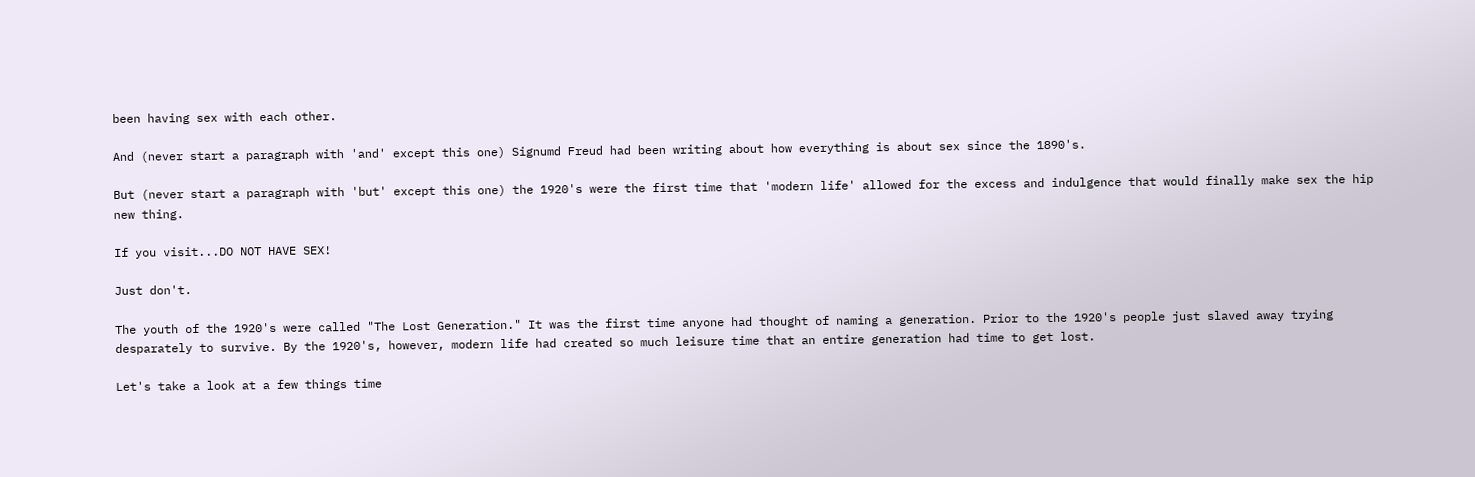been having sex with each other.

And (never start a paragraph with 'and' except this one) Signumd Freud had been writing about how everything is about sex since the 1890's.

But (never start a paragraph with 'but' except this one) the 1920's were the first time that 'modern life' allowed for the excess and indulgence that would finally make sex the hip new thing.

If you visit...DO NOT HAVE SEX!

Just don't.

The youth of the 1920's were called "The Lost Generation." It was the first time anyone had thought of naming a generation. Prior to the 1920's people just slaved away trying desparately to survive. By the 1920's, however, modern life had created so much leisure time that an entire generation had time to get lost.

Let's take a look at a few things time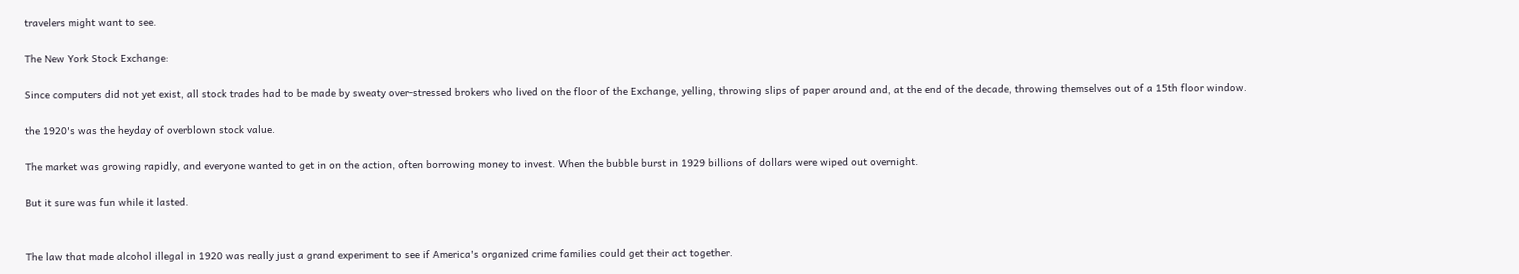travelers might want to see.

The New York Stock Exchange:

Since computers did not yet exist, all stock trades had to be made by sweaty over-stressed brokers who lived on the floor of the Exchange, yelling, throwing slips of paper around and, at the end of the decade, throwing themselves out of a 15th floor window.

the 1920's was the heyday of overblown stock value.

The market was growing rapidly, and everyone wanted to get in on the action, often borrowing money to invest. When the bubble burst in 1929 billions of dollars were wiped out overnight.

But it sure was fun while it lasted.


The law that made alcohol illegal in 1920 was really just a grand experiment to see if America's organized crime families could get their act together.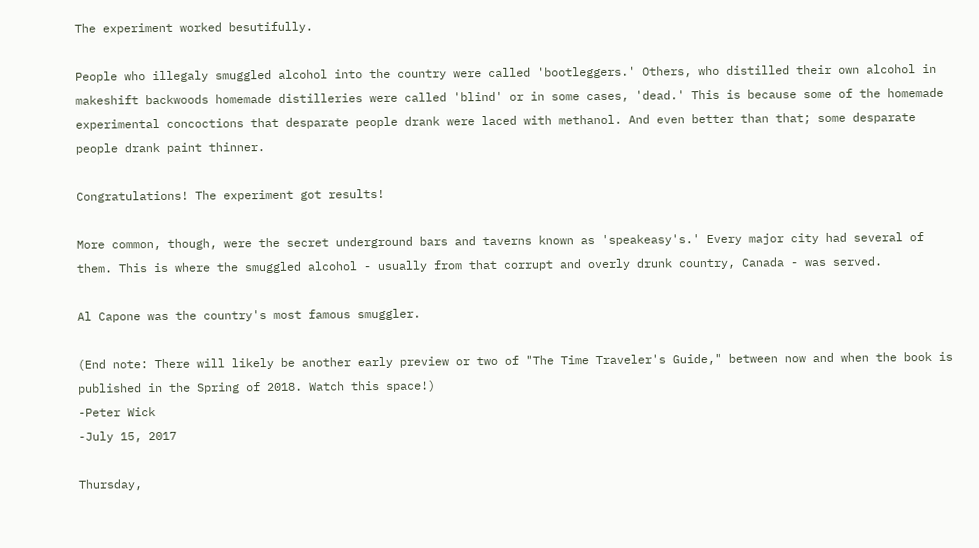The experiment worked besutifully.

People who illegaly smuggled alcohol into the country were called 'bootleggers.' Others, who distilled their own alcohol in makeshift backwoods homemade distilleries were called 'blind' or in some cases, 'dead.' This is because some of the homemade experimental concoctions that desparate people drank were laced with methanol. And even better than that; some desparate people drank paint thinner.

Congratulations! The experiment got results!

More common, though, were the secret underground bars and taverns known as 'speakeasy's.' Every major city had several of them. This is where the smuggled alcohol - usually from that corrupt and overly drunk country, Canada - was served.

Al Capone was the country's most famous smuggler.

(End note: There will likely be another early preview or two of "The Time Traveler's Guide," between now and when the book is published in the Spring of 2018. Watch this space!)
-Peter Wick
-July 15, 2017

Thursday,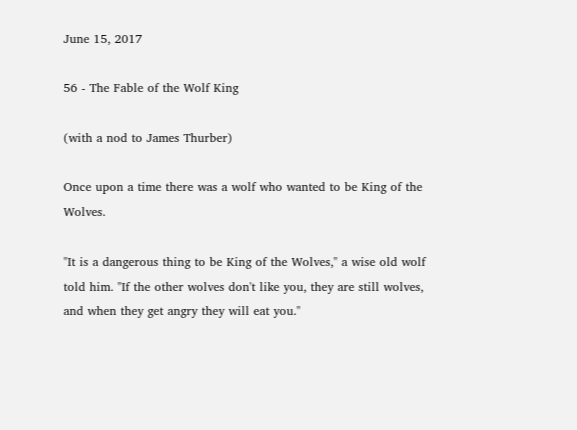June 15, 2017

56 - The Fable of the Wolf King

(with a nod to James Thurber)

Once upon a time there was a wolf who wanted to be King of the Wolves.

"It is a dangerous thing to be King of the Wolves," a wise old wolf told him. "If the other wolves don't like you, they are still wolves, and when they get angry they will eat you."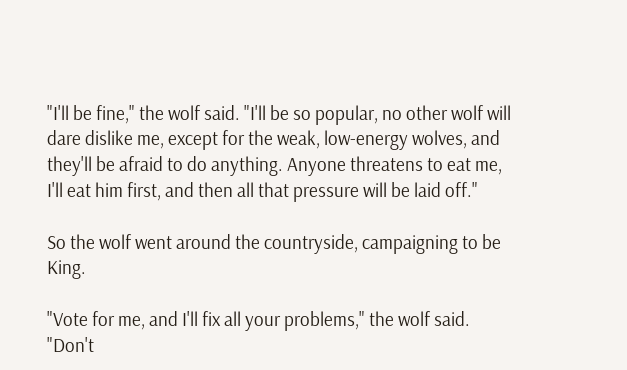"I'll be fine," the wolf said. "I'll be so popular, no other wolf will dare dislike me, except for the weak, low-energy wolves, and they'll be afraid to do anything. Anyone threatens to eat me, I'll eat him first, and then all that pressure will be laid off."

So the wolf went around the countryside, campaigning to be King.

"Vote for me, and I'll fix all your problems," the wolf said. "Don't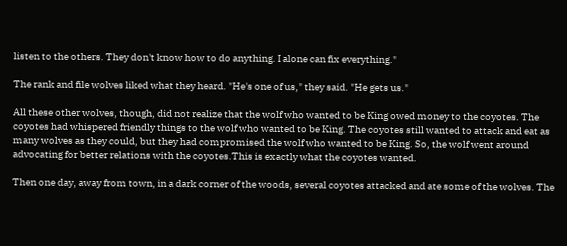listen to the others. They don't know how to do anything. I alone can fix everything."

The rank and file wolves liked what they heard. "He's one of us," they said. "He gets us."

All these other wolves, though, did not realize that the wolf who wanted to be King owed money to the coyotes. The coyotes had whispered friendly things to the wolf who wanted to be King. The coyotes still wanted to attack and eat as many wolves as they could, but they had compromised the wolf who wanted to be King. So, the wolf went around advocating for better relations with the coyotes.This is exactly what the coyotes wanted.

Then one day, away from town, in a dark corner of the woods, several coyotes attacked and ate some of the wolves. The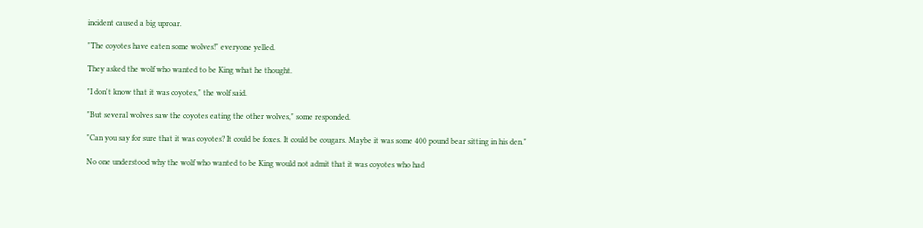incident caused a big uproar.

"The coyotes have eaten some wolves!" everyone yelled.

They asked the wolf who wanted to be King what he thought.

"I don't know that it was coyotes," the wolf said.

"But several wolves saw the coyotes eating the other wolves," some responded.

"Can you say for sure that it was coyotes? It could be foxes. It could be cougars. Maybe it was some 400 pound bear sitting in his den."

No one understood why the wolf who wanted to be King would not admit that it was coyotes who had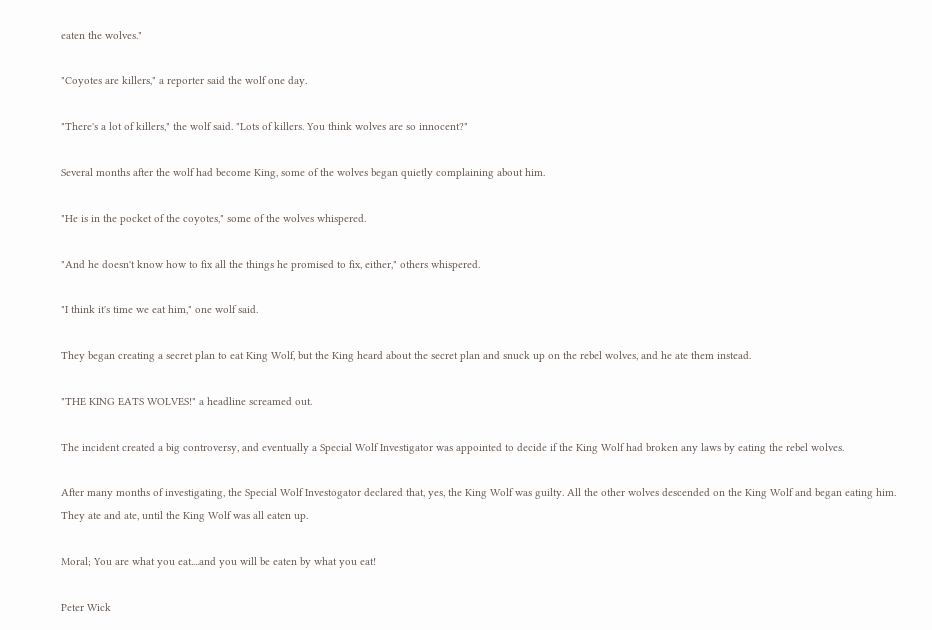eaten the wolves."

"Coyotes are killers," a reporter said the wolf one day.

"There's a lot of killers," the wolf said. "Lots of killers. You think wolves are so innocent?"

Several months after the wolf had become King, some of the wolves began quietly complaining about him.

"He is in the pocket of the coyotes," some of the wolves whispered.

"And he doesn't know how to fix all the things he promised to fix, either," others whispered.

"I think it's time we eat him," one wolf said.

They began creating a secret plan to eat King Wolf, but the King heard about the secret plan and snuck up on the rebel wolves, and he ate them instead.

"THE KING EATS WOLVES!" a headline screamed out.

The incident created a big controversy, and eventually a Special Wolf Investigator was appointed to decide if the King Wolf had broken any laws by eating the rebel wolves.

After many months of investigating, the Special Wolf Investogator declared that, yes, the King Wolf was guilty. All the other wolves descended on the King Wolf and began eating him. They ate and ate, until the King Wolf was all eaten up.

Moral; You are what you eat....and you will be eaten by what you eat!

Peter Wick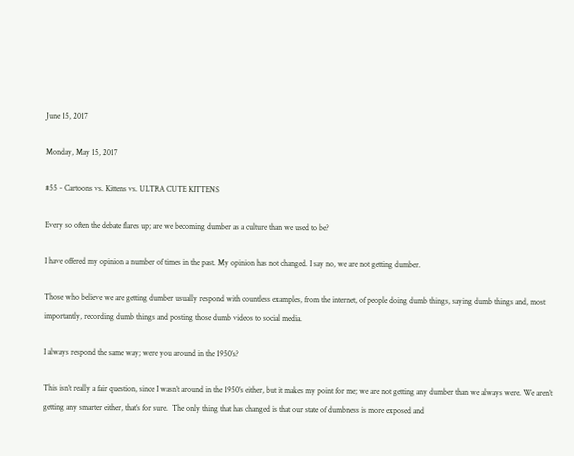June 15, 2017

Monday, May 15, 2017

#55 - Cartoons vs. Kittens vs. ULTRA CUTE KITTENS

Every so often the debate flares up; are we becoming dumber as a culture than we used to be?

I have offered my opinion a number of times in the past. My opinion has not changed. I say no, we are not getting dumber.

Those who believe we are getting dumber usually respond with countless examples, from the internet, of people doing dumb things, saying dumb things and, most importantly, recording dumb things and posting those dumb videos to social media.

I always respond the same way; were you around in the 1950’s?

This isn’t really a fair question, since I wasn’t around in the 1950’s either, but it makes my point for me; we are not getting any dumber than we always were. We aren’t getting any smarter either, that’s for sure.  The only thing that has changed is that our state of dumbness is more exposed and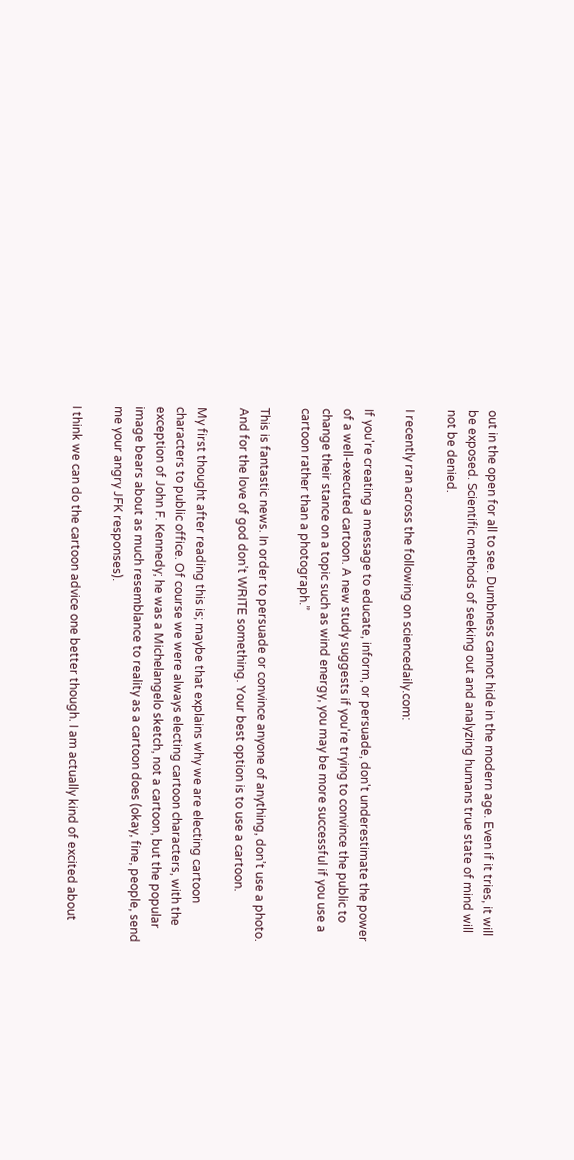out in the open for all to see. Dumbness cannot hide in the modern age. Even if it tries, it will be exposed. Scientific methods of seeking out and analyzing humans true state of mind will not be denied.

I recently ran across the following on sciencedaily.com:

If you're creating a message to educate, inform, or persuade, don't underestimate the power of a well-executed cartoon. A new study suggests if you're trying to convince the public to change their stance on a topic such as wind energy, you may be more successful if you use a cartoon rather than a photograph.”

This is fantastic news. In order to persuade or convince anyone of anything, don’t use a photo. And for the love of god don’t WRITE something. Your best option is to use a cartoon.

My first thought after reading this is; maybe that explains why we are electing cartoon characters to public office. Of course we were always electing cartoon characters, with the exception of John F. Kennedy; he was a Michelangelo sketch, not a cartoon, but the popular image bears about as much resemblance to reality as a cartoon does (okay, fine, people, send me your angry JFK responses).

I think we can do the cartoon advice one better though. I am actually kind of excited about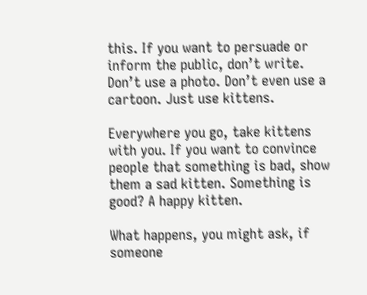this. If you want to persuade or inform the public, don’t write. Don’t use a photo. Don’t even use a cartoon. Just use kittens.

Everywhere you go, take kittens with you. If you want to convince people that something is bad, show them a sad kitten. Something is good? A happy kitten.

What happens, you might ask, if someone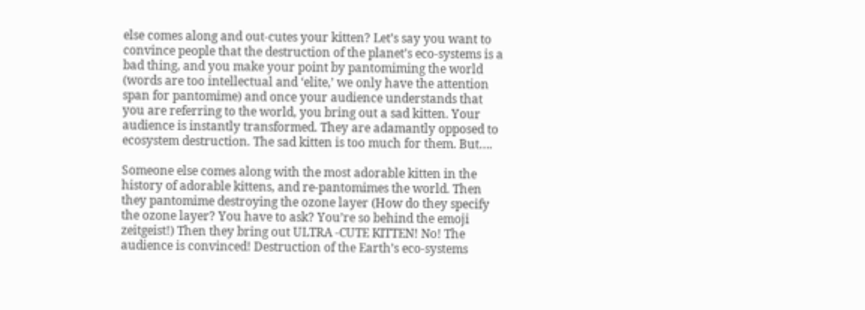else comes along and out-cutes your kitten? Let’s say you want to convince people that the destruction of the planet’s eco-systems is a bad thing, and you make your point by pantomiming the world (words are too intellectual and ‘elite,’ we only have the attention span for pantomime) and once your audience understands that you are referring to the world, you bring out a sad kitten. Your audience is instantly transformed. They are adamantly opposed to ecosystem destruction. The sad kitten is too much for them. But….

Someone else comes along with the most adorable kitten in the history of adorable kittens, and re-pantomimes the world. Then they pantomime destroying the ozone layer (How do they specify the ozone layer? You have to ask? You’re so behind the emoji zeitgeist!) Then they bring out ULTRA -CUTE KITTEN! No! The audience is convinced! Destruction of the Earth’s eco-systems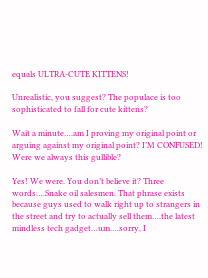equals ULTRA-CUTE KITTENS!

Unrealistic, you suggest? The populace is too sophisticated to fall for cute kittens?

Wait a minute….am I proving my original point or arguing against my original point? I’M CONFUSED! Were we always this gullible?

Yes! We were. You don’t believe it? Three words….Snake oil salesmen. That phrase exists because guys used to walk right up to strangers in the street and try to actually sell them….the latest mindless tech gadget…um….sorry, I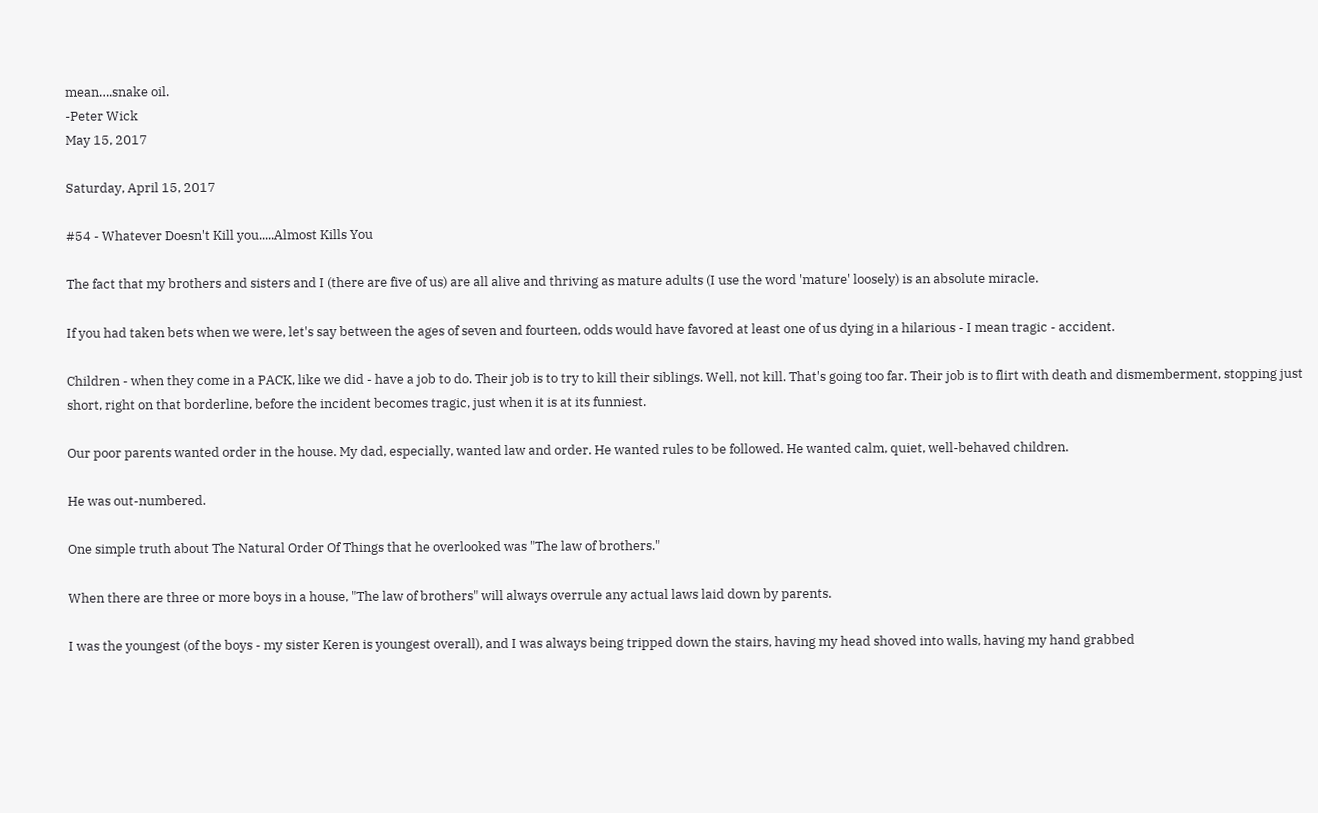mean….snake oil.
-Peter Wick
May 15, 2017

Saturday, April 15, 2017

#54 - Whatever Doesn't Kill you.....Almost Kills You

The fact that my brothers and sisters and I (there are five of us) are all alive and thriving as mature adults (I use the word 'mature' loosely) is an absolute miracle.

If you had taken bets when we were, let's say between the ages of seven and fourteen, odds would have favored at least one of us dying in a hilarious - I mean tragic - accident.

Children - when they come in a PACK, like we did - have a job to do. Their job is to try to kill their siblings. Well, not kill. That's going too far. Their job is to flirt with death and dismemberment, stopping just short, right on that borderline, before the incident becomes tragic, just when it is at its funniest.

Our poor parents wanted order in the house. My dad, especially, wanted law and order. He wanted rules to be followed. He wanted calm, quiet, well-behaved children.

He was out-numbered.

One simple truth about The Natural Order Of Things that he overlooked was "The law of brothers."

When there are three or more boys in a house, "The law of brothers" will always overrule any actual laws laid down by parents.

I was the youngest (of the boys - my sister Keren is youngest overall), and I was always being tripped down the stairs, having my head shoved into walls, having my hand grabbed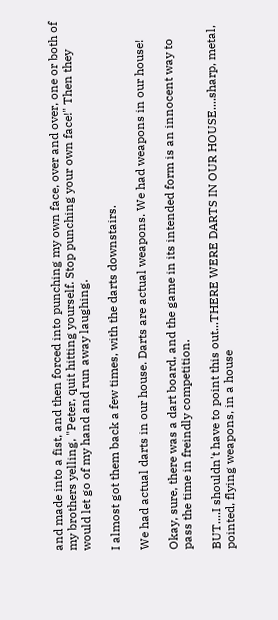and made into a fist, and then forced into punching my own face, over and over, one or both of my brothers yelling, "Peter, quit hitting yourself. Stop punching your own face!" Then they would let go of my hand and run away laughing.

I almost got them back a few times, with the darts downstairs.

We had actual darts in our house. Darts are actual weapons. We had weapons in our house!

Okay, sure, there was a dart board, and the game in its intended form is an innocent way to pass the time in freindly competition.

BUT....I shouldn't have to point this out...THERE WERE DARTS IN OUR HOUSE....sharp, metal, pointed, flying weapons, in a house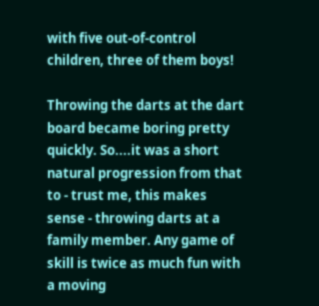with five out-of-control children, three of them boys!

Throwing the darts at the dart board became boring pretty quickly. So....it was a short natural progression from that to - trust me, this makes sense - throwing darts at a family member. Any game of skill is twice as much fun with a moving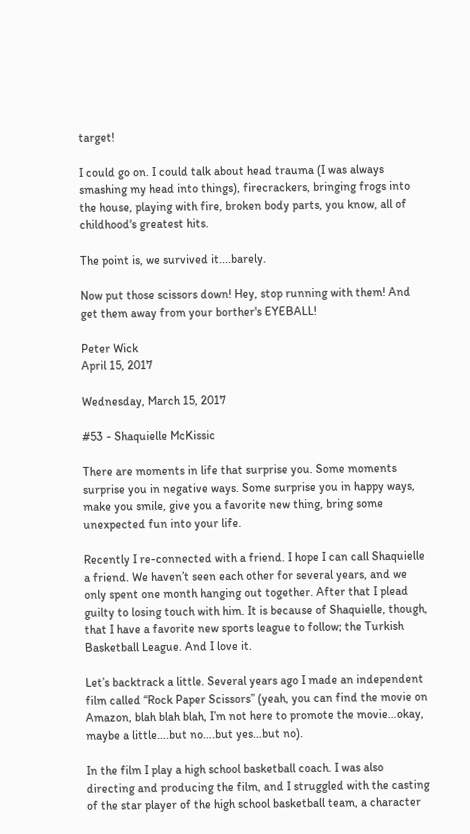target!

I could go on. I could talk about head trauma (I was always smashing my head into things), firecrackers, bringing frogs into the house, playing with fire, broken body parts, you know, all of childhood's greatest hits.

The point is, we survived it....barely.

Now put those scissors down! Hey, stop running with them! And get them away from your borther's EYEBALL!

Peter Wick
April 15, 2017

Wednesday, March 15, 2017

#53 - Shaquielle McKissic

There are moments in life that surprise you. Some moments surprise you in negative ways. Some surprise you in happy ways, make you smile, give you a favorite new thing, bring some unexpected fun into your life.

Recently I re-connected with a friend. I hope I can call Shaquielle a friend. We haven’t seen each other for several years, and we only spent one month hanging out together. After that I plead guilty to losing touch with him. It is because of Shaquielle, though, that I have a favorite new sports league to follow; the Turkish Basketball League. And I love it.

Let’s backtrack a little. Several years ago I made an independent film called “Rock Paper Scissors” (yeah, you can find the movie on Amazon, blah blah blah, I’m not here to promote the movie…okay, maybe a little….but no….but yes…but no).

In the film I play a high school basketball coach. I was also directing and producing the film, and I struggled with the casting of the star player of the high school basketball team, a character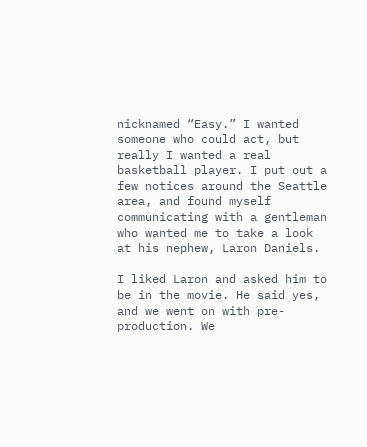nicknamed “Easy.” I wanted someone who could act, but really I wanted a real basketball player. I put out a few notices around the Seattle area, and found myself communicating with a gentleman who wanted me to take a look at his nephew, Laron Daniels.

I liked Laron and asked him to be in the movie. He said yes, and we went on with pre-production. We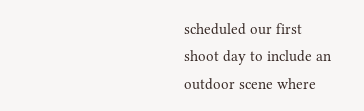scheduled our first shoot day to include an outdoor scene where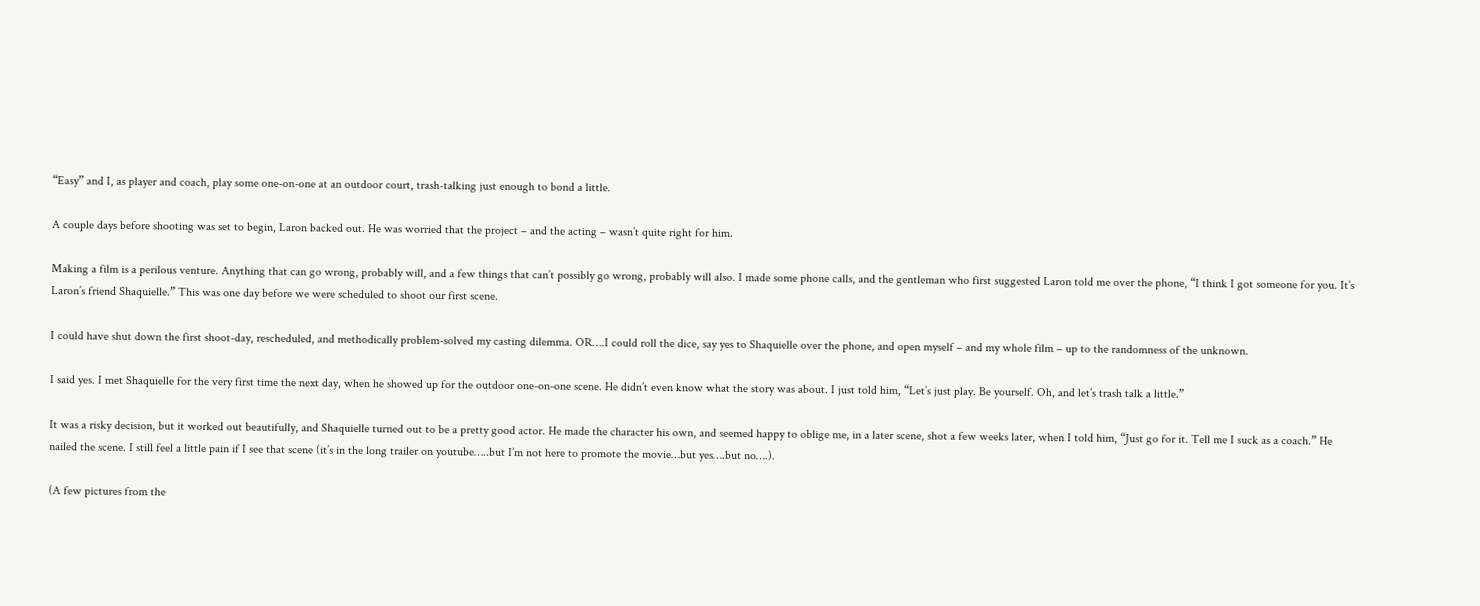“Easy” and I, as player and coach, play some one-on-one at an outdoor court, trash-talking just enough to bond a little.

A couple days before shooting was set to begin, Laron backed out. He was worried that the project – and the acting – wasn’t quite right for him.

Making a film is a perilous venture. Anything that can go wrong, probably will, and a few things that can’t possibly go wrong, probably will also. I made some phone calls, and the gentleman who first suggested Laron told me over the phone, “I think I got someone for you. It’s Laron’s friend Shaquielle.” This was one day before we were scheduled to shoot our first scene.

I could have shut down the first shoot-day, rescheduled, and methodically problem-solved my casting dilemma. OR….I could roll the dice, say yes to Shaquielle over the phone, and open myself – and my whole film – up to the randomness of the unknown.

I said yes. I met Shaquielle for the very first time the next day, when he showed up for the outdoor one-on-one scene. He didn’t even know what the story was about. I just told him, “Let’s just play. Be yourself. Oh, and let’s trash talk a little.”

It was a risky decision, but it worked out beautifully, and Shaquielle turned out to be a pretty good actor. He made the character his own, and seemed happy to oblige me, in a later scene, shot a few weeks later, when I told him, “Just go for it. Tell me I suck as a coach.” He nailed the scene. I still feel a little pain if I see that scene (it’s in the long trailer on youtube…..but I’m not here to promote the movie…but yes….but no….).

(A few pictures from the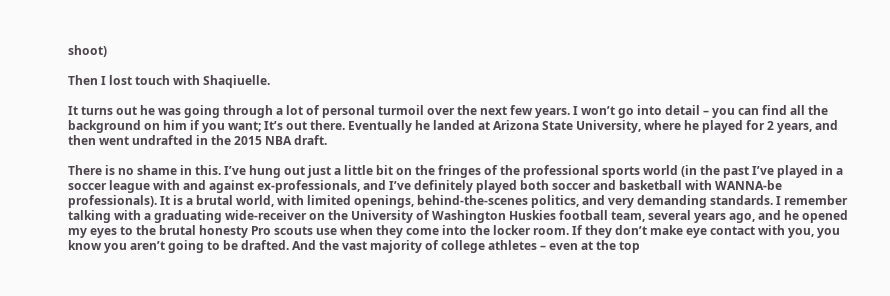shoot)

Then I lost touch with Shaqiuelle.

It turns out he was going through a lot of personal turmoil over the next few years. I won’t go into detail – you can find all the background on him if you want; It’s out there. Eventually he landed at Arizona State University, where he played for 2 years, and then went undrafted in the 2015 NBA draft.

There is no shame in this. I’ve hung out just a little bit on the fringes of the professional sports world (in the past I’ve played in a soccer league with and against ex-professionals, and I’ve definitely played both soccer and basketball with WANNA-be professionals). It is a brutal world, with limited openings, behind-the-scenes politics, and very demanding standards. I remember talking with a graduating wide-receiver on the University of Washington Huskies football team, several years ago, and he opened my eyes to the brutal honesty Pro scouts use when they come into the locker room. If they don’t make eye contact with you, you know you aren’t going to be drafted. And the vast majority of college athletes – even at the top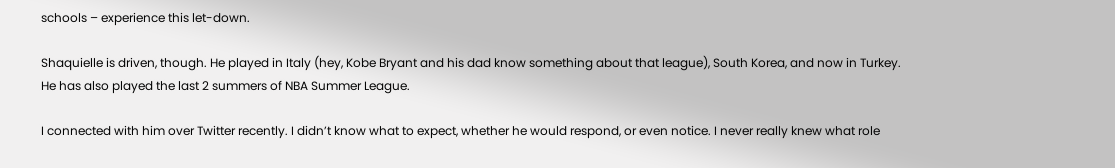schools – experience this let-down.

Shaquielle is driven, though. He played in Italy (hey, Kobe Bryant and his dad know something about that league), South Korea, and now in Turkey. He has also played the last 2 summers of NBA Summer League.

I connected with him over Twitter recently. I didn’t know what to expect, whether he would respond, or even notice. I never really knew what role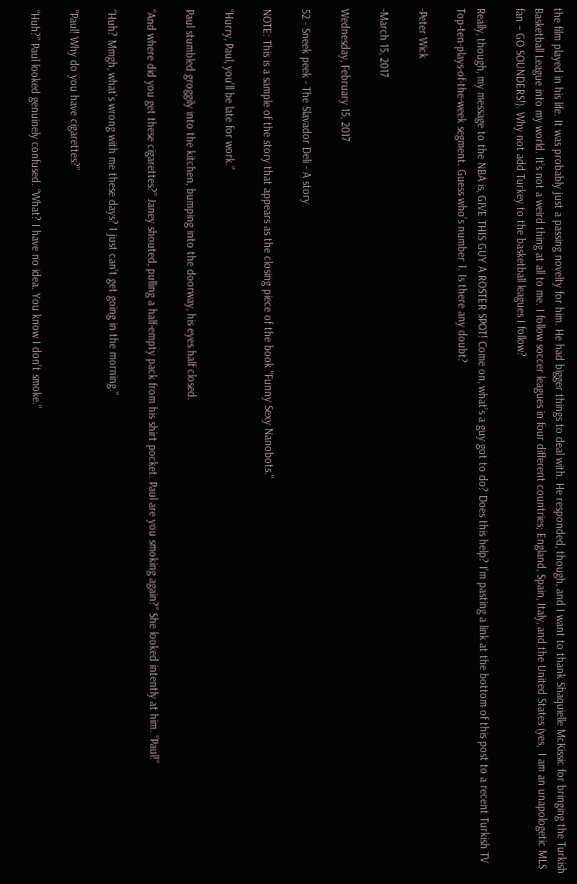the film played in his life. It was probably just a passing novelty for him. He had bigger things to deal with. He responded, though, and I want to thank Shaquielle McKissic for bringing the Turkish Basketball League into my world. It’s not a weird thing at all to me. I follow soccer leagues in four different countries; England, Spain, Italy, and the United States (yes,  I am an unapologetic MLS fan – GO SOUNDERS!). Why not add Turkey to the basketball leagues I follow?

Really, though, my message to the NBA is, GIVE THIS GUY A ROSTER SPOT! Come on, what’s a guy got to do? Does this help? I’m pasting a link at the bottom of this post to a recent Turkish TV Top-ten-plays-of-the-week segment. Guess who’s number 1. Is there any doubt?

-Peter Wick

-March 15, 2017

Wednesday, February 15, 2017

52 - Sneek peek - The Slavador Deli - A story

NOTE: This is a sample of the story that appears as the closing piece of the book "Funny Sexy Nanobots."

“Hurry, Paul, you’ll be late for work.”

Paul stumbled groggily into the kitchen, bumping into the doorway, his eyes half closed.

“And where did you get these cigarettes?” Janey shouted, pulling a half-empty pack from his shirt pocket. Paul are you smoking again?” She looked intently at him. “Paul!”

“Huh? Mmgh, what’s wrong with me these days? I just can’t get going in the morning.”

“Paul! Why do you have cigarettes?”

“Huh?” Paul looked genuinely confused. “What? I have no idea. You know I don’t smoke."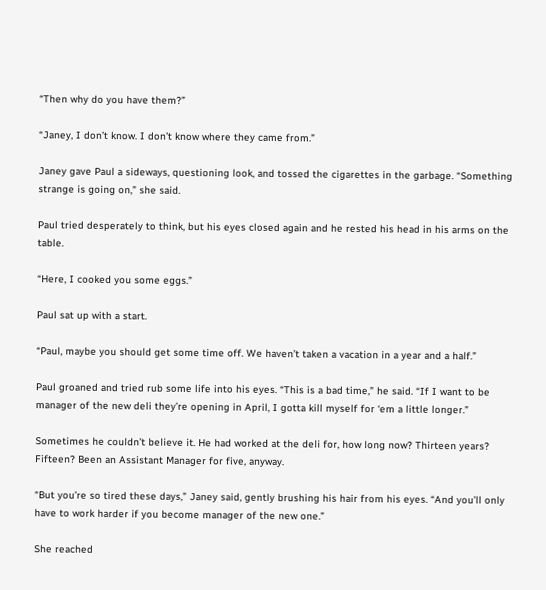“Then why do you have them?”

“Janey, I don’t know. I don’t know where they came from.”

Janey gave Paul a sideways, questioning look, and tossed the cigarettes in the garbage. “Something strange is going on,” she said.

Paul tried desperately to think, but his eyes closed again and he rested his head in his arms on the table.

“Here, I cooked you some eggs.”

Paul sat up with a start.

“Paul, maybe you should get some time off. We haven’t taken a vacation in a year and a half.”

Paul groaned and tried rub some life into his eyes. “This is a bad time,” he said. “If I want to be manager of the new deli they’re opening in April, I gotta kill myself for ‘em a little longer.”

Sometimes he couldn’t believe it. He had worked at the deli for, how long now? Thirteen years? Fifteen? Been an Assistant Manager for five, anyway.

“But you’re so tired these days,” Janey said, gently brushing his hair from his eyes. “And you’ll only have to work harder if you become manager of the new one.”

She reached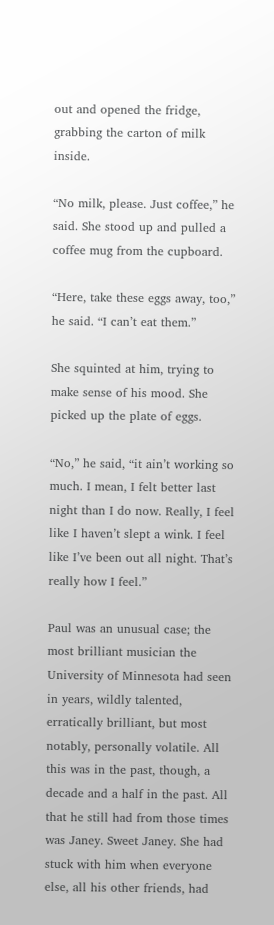out and opened the fridge, grabbing the carton of milk inside.

“No milk, please. Just coffee,” he said. She stood up and pulled a coffee mug from the cupboard.

“Here, take these eggs away, too,” he said. “I can’t eat them.”

She squinted at him, trying to make sense of his mood. She picked up the plate of eggs.

“No,” he said, “it ain’t working so much. I mean, I felt better last night than I do now. Really, I feel like I haven’t slept a wink. I feel like I’ve been out all night. That’s really how I feel.”

Paul was an unusual case; the most brilliant musician the University of Minnesota had seen in years, wildly talented, erratically brilliant, but most notably, personally volatile. All this was in the past, though, a decade and a half in the past. All that he still had from those times was Janey. Sweet Janey. She had stuck with him when everyone else, all his other friends, had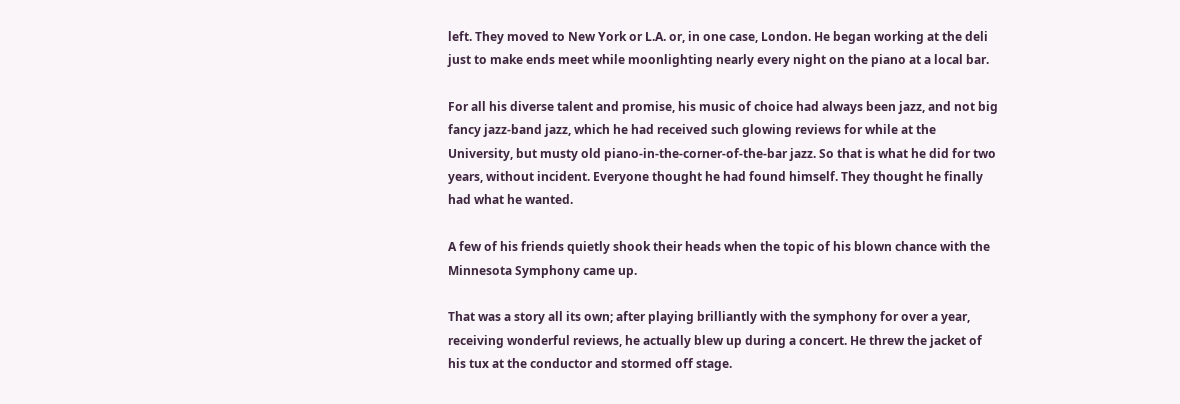left. They moved to New York or L.A. or, in one case, London. He began working at the deli just to make ends meet while moonlighting nearly every night on the piano at a local bar.

For all his diverse talent and promise, his music of choice had always been jazz, and not big fancy jazz-band jazz, which he had received such glowing reviews for while at the University, but musty old piano-in-the-corner-of-the-bar jazz. So that is what he did for two years, without incident. Everyone thought he had found himself. They thought he finally had what he wanted.

A few of his friends quietly shook their heads when the topic of his blown chance with the Minnesota Symphony came up.

That was a story all its own; after playing brilliantly with the symphony for over a year, receiving wonderful reviews, he actually blew up during a concert. He threw the jacket of his tux at the conductor and stormed off stage.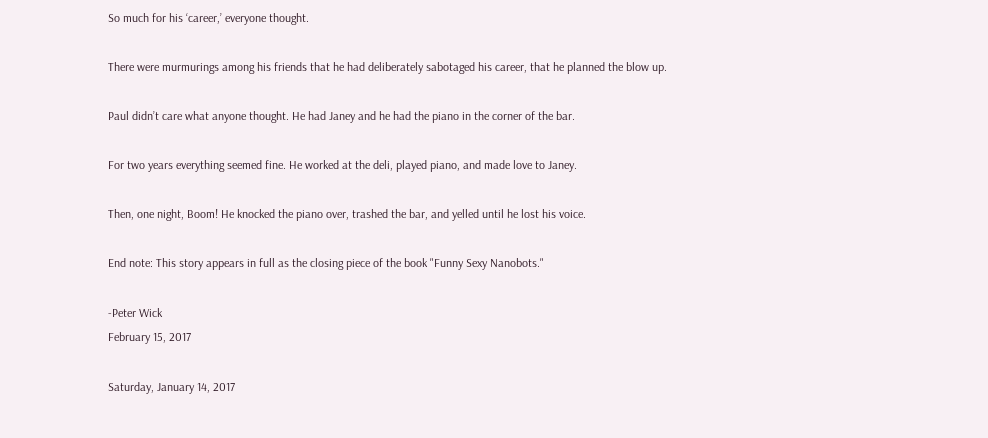So much for his ‘career,’ everyone thought.

There were murmurings among his friends that he had deliberately sabotaged his career, that he planned the blow up.

Paul didn’t care what anyone thought. He had Janey and he had the piano in the corner of the bar.

For two years everything seemed fine. He worked at the deli, played piano, and made love to Janey.

Then, one night, Boom! He knocked the piano over, trashed the bar, and yelled until he lost his voice.

End note: This story appears in full as the closing piece of the book "Funny Sexy Nanobots."

-Peter Wick
February 15, 2017

Saturday, January 14, 2017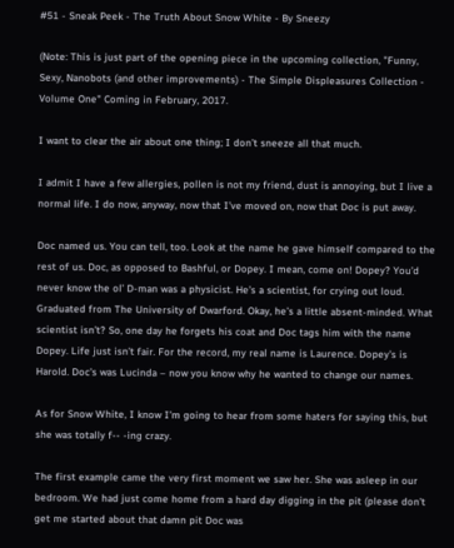#51 - Sneak Peek - The Truth About Snow White - By Sneezy

(Note: This is just part of the opening piece in the upcoming collection, "Funny, Sexy, Nanobots (and other improvements) - The Simple Displeasures Collection - Volume One" Coming in February, 2017.

I want to clear the air about one thing; I don’t sneeze all that much.

I admit I have a few allergies, pollen is not my friend, dust is annoying, but I live a normal life. I do now, anyway, now that I’ve moved on, now that Doc is put away.

Doc named us. You can tell, too. Look at the name he gave himself compared to the rest of us. Doc, as opposed to Bashful, or Dopey. I mean, come on! Dopey? You’d never know the ol’ D-man was a physicist. He’s a scientist, for crying out loud. Graduated from The University of Dwarford. Okay, he’s a little absent-minded. What scientist isn’t? So, one day he forgets his coat and Doc tags him with the name Dopey. Life just isn’t fair. For the record, my real name is Laurence. Dopey’s is Harold. Doc’s was Lucinda – now you know why he wanted to change our names.

As for Snow White, I know I’m going to hear from some haters for saying this, but she was totally f-- -ing crazy.

The first example came the very first moment we saw her. She was asleep in our bedroom. We had just come home from a hard day digging in the pit (please don’t get me started about that damn pit Doc was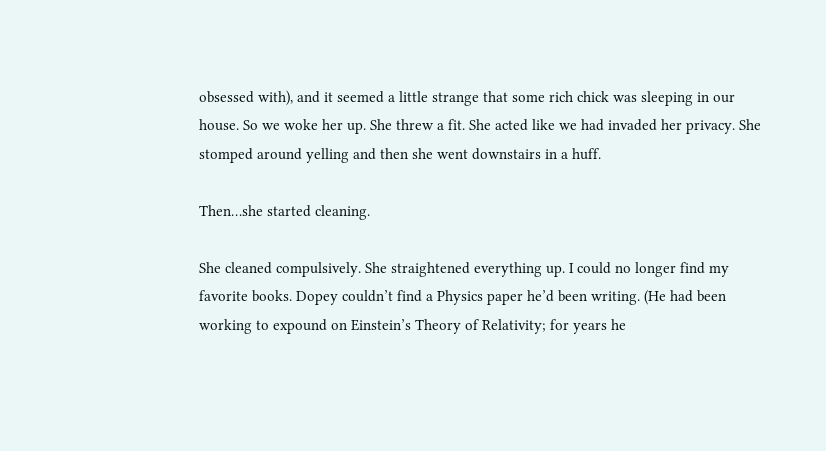obsessed with), and it seemed a little strange that some rich chick was sleeping in our house. So we woke her up. She threw a fit. She acted like we had invaded her privacy. She stomped around yelling and then she went downstairs in a huff.

Then…she started cleaning.

She cleaned compulsively. She straightened everything up. I could no longer find my favorite books. Dopey couldn’t find a Physics paper he’d been writing. (He had been working to expound on Einstein’s Theory of Relativity; for years he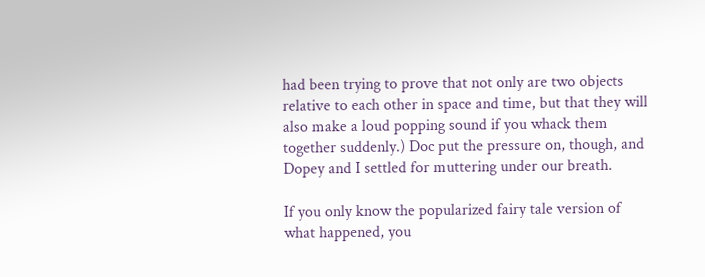had been trying to prove that not only are two objects relative to each other in space and time, but that they will also make a loud popping sound if you whack them together suddenly.) Doc put the pressure on, though, and Dopey and I settled for muttering under our breath.

If you only know the popularized fairy tale version of what happened, you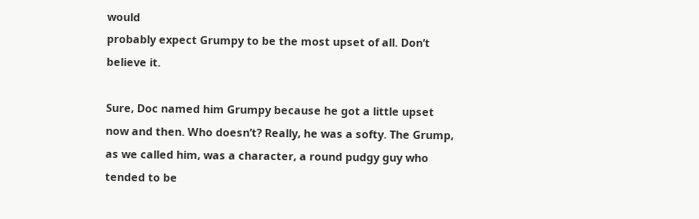would
probably expect Grumpy to be the most upset of all. Don’t believe it.

Sure, Doc named him Grumpy because he got a little upset now and then. Who doesn’t? Really, he was a softy. The Grump, as we called him, was a character, a round pudgy guy who tended to be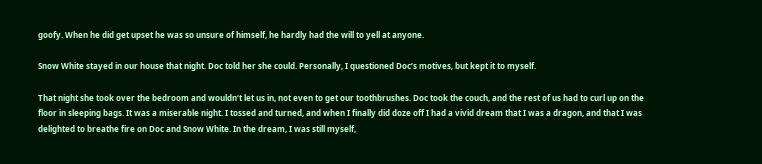goofy. When he did get upset he was so unsure of himself, he hardly had the will to yell at anyone.

Snow White stayed in our house that night. Doc told her she could. Personally, I questioned Doc’s motives, but kept it to myself.

That night she took over the bedroom and wouldn‘t let us in, not even to get our toothbrushes. Doc took the couch, and the rest of us had to curl up on the floor in sleeping bags. It was a miserable night. I tossed and turned, and when I finally did doze off I had a vivid dream that I was a dragon, and that I was delighted to breathe fire on Doc and Snow White. In the dream, I was still myself,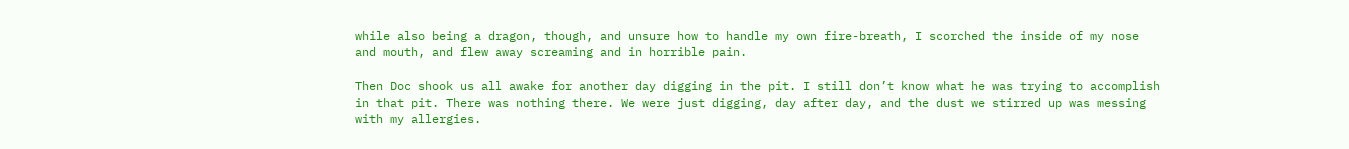while also being a dragon, though, and unsure how to handle my own fire-breath, I scorched the inside of my nose and mouth, and flew away screaming and in horrible pain.

Then Doc shook us all awake for another day digging in the pit. I still don’t know what he was trying to accomplish in that pit. There was nothing there. We were just digging, day after day, and the dust we stirred up was messing with my allergies.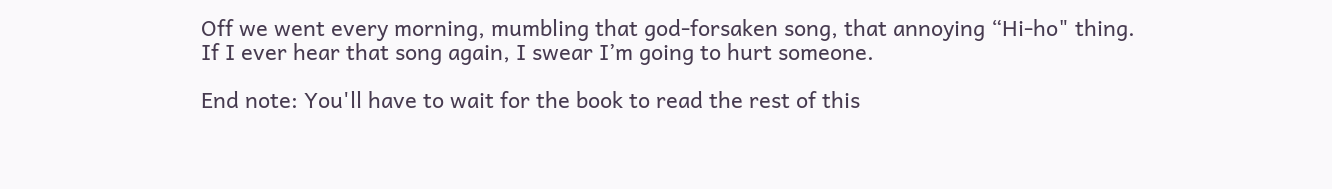Off we went every morning, mumbling that god-forsaken song, that annoying “Hi-ho" thing. If I ever hear that song again, I swear I’m going to hurt someone.

End note: You'll have to wait for the book to read the rest of this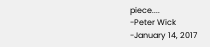piece....
-Peter Wick
-January 14, 2017